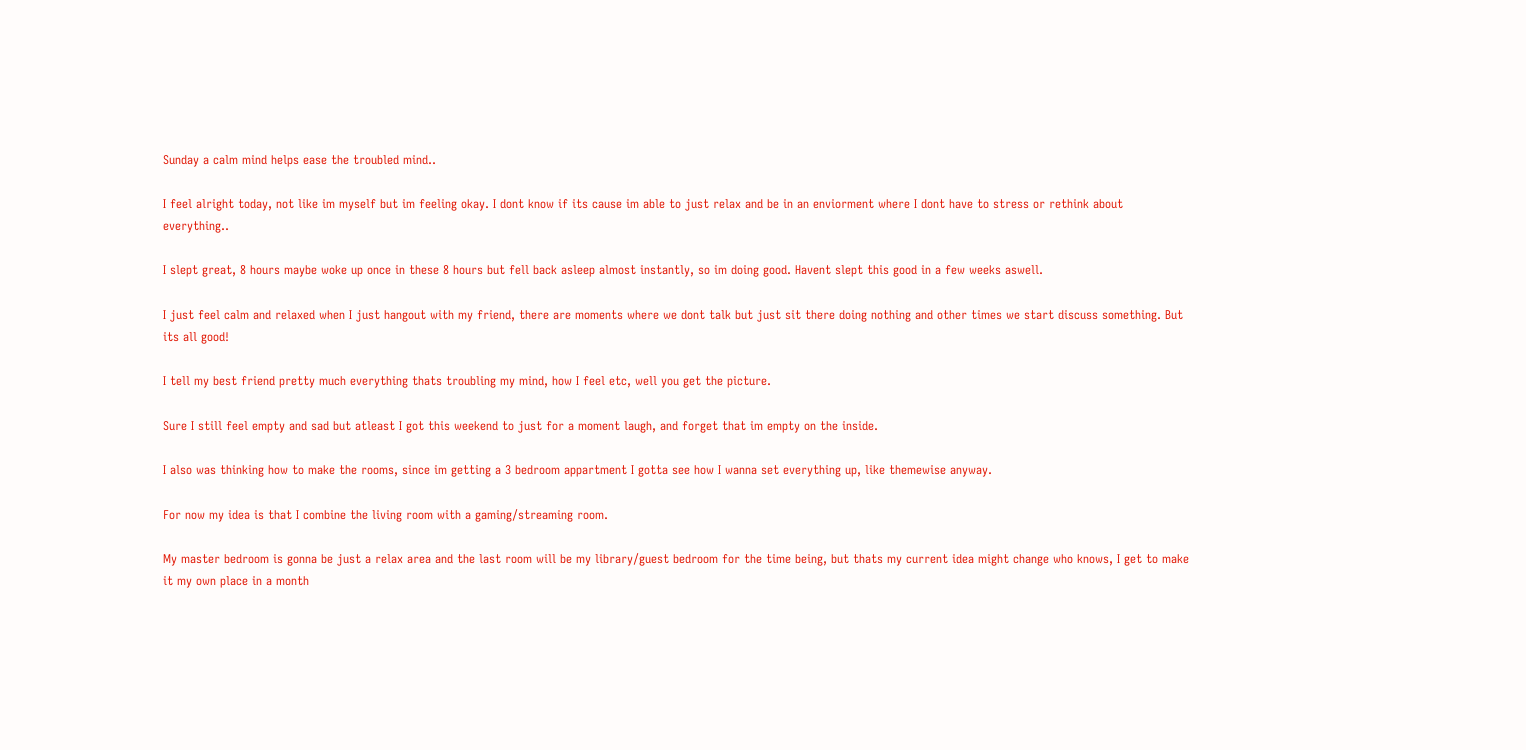Sunday a calm mind helps ease the troubled mind..

I feel alright today, not like im myself but im feeling okay. I dont know if its cause im able to just relax and be in an enviorment where I dont have to stress or rethink about everything..

I slept great, 8 hours maybe woke up once in these 8 hours but fell back asleep almost instantly, so im doing good. Havent slept this good in a few weeks aswell.

I just feel calm and relaxed when I just hangout with my friend, there are moments where we dont talk but just sit there doing nothing and other times we start discuss something. But its all good!

I tell my best friend pretty much everything thats troubling my mind, how I feel etc, well you get the picture.

Sure I still feel empty and sad but atleast I got this weekend to just for a moment laugh, and forget that im empty on the inside.

I also was thinking how to make the rooms, since im getting a 3 bedroom appartment I gotta see how I wanna set everything up, like themewise anyway.

For now my idea is that I combine the living room with a gaming/streaming room.

My master bedroom is gonna be just a relax area and the last room will be my library/guest bedroom for the time being, but thats my current idea might change who knows, I get to make it my own place in a month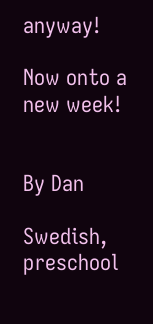anyway!

Now onto a new week!


By Dan

Swedish, preschool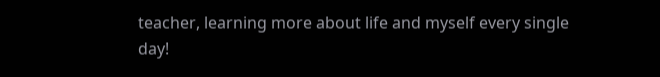teacher, learning more about life and myself every single day!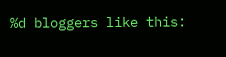%d bloggers like this: